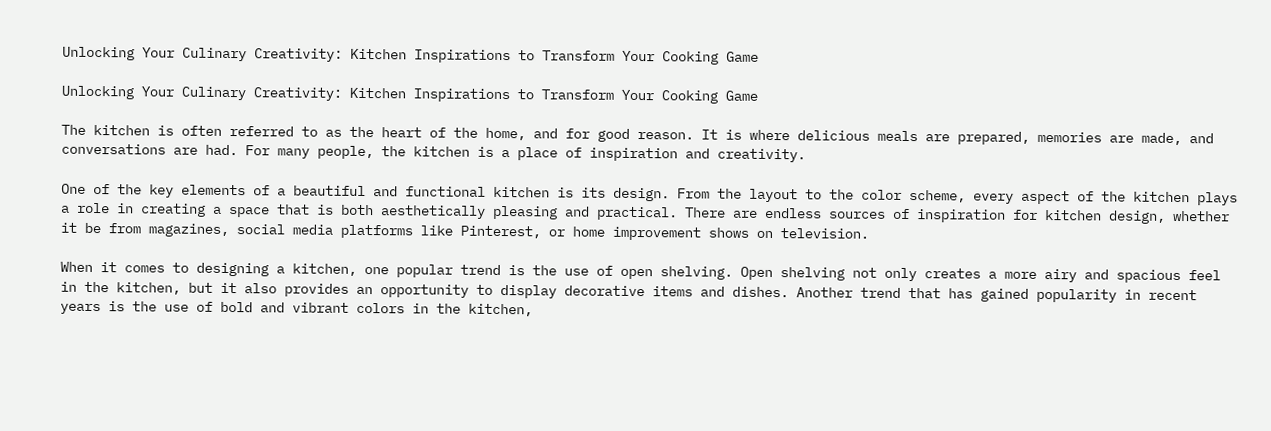Unlocking Your Culinary Creativity: Kitchen Inspirations to Transform Your Cooking Game

Unlocking Your Culinary Creativity: Kitchen Inspirations to Transform Your Cooking Game

The kitchen is often referred to as the heart of the home, and for good reason. It is where delicious meals are prepared, memories are made, and conversations are had. For many people, the kitchen is a place of inspiration and creativity.

One of the key elements of a beautiful and functional kitchen is its design. From the layout to the color scheme, every aspect of the kitchen plays a role in creating a space that is both aesthetically pleasing and practical. There are endless sources of inspiration for kitchen design, whether it be from magazines, social media platforms like Pinterest, or home improvement shows on television.

When it comes to designing a kitchen, one popular trend is the use of open shelving. Open shelving not only creates a more airy and spacious feel in the kitchen, but it also provides an opportunity to display decorative items and dishes. Another trend that has gained popularity in recent years is the use of bold and vibrant colors in the kitchen,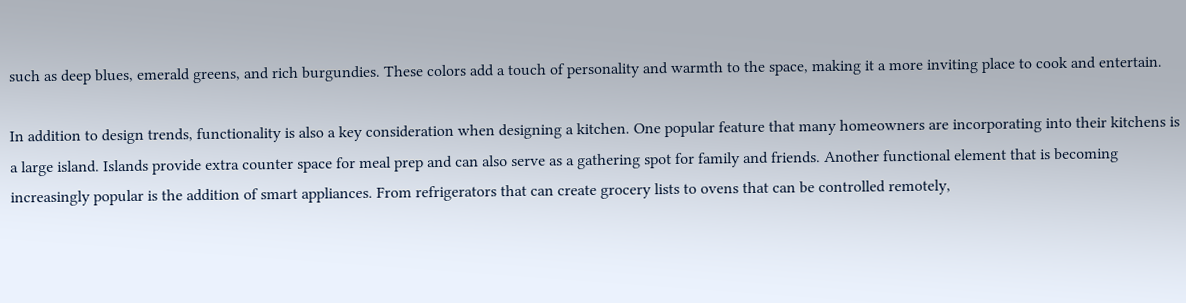such as deep blues, emerald greens, and rich burgundies. These colors add a touch of personality and warmth to the space, making it a more inviting place to cook and entertain.

In addition to design trends, functionality is also a key consideration when designing a kitchen. One popular feature that many homeowners are incorporating into their kitchens is a large island. Islands provide extra counter space for meal prep and can also serve as a gathering spot for family and friends. Another functional element that is becoming increasingly popular is the addition of smart appliances. From refrigerators that can create grocery lists to ovens that can be controlled remotely,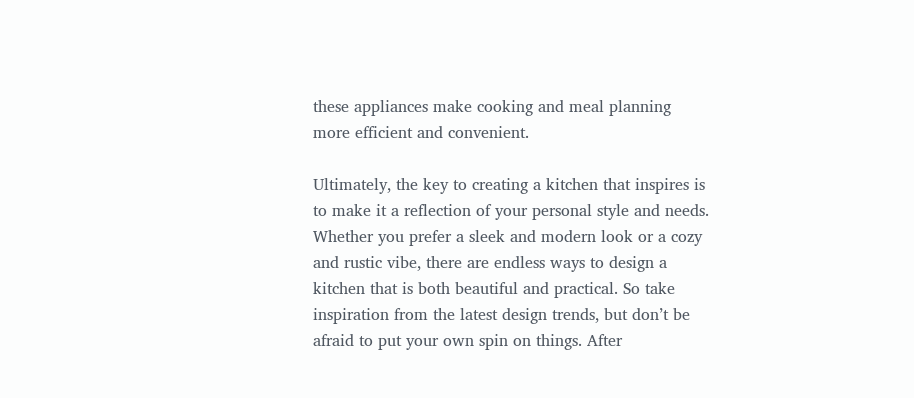these appliances make cooking and meal planning more efficient and convenient.

Ultimately, the key to creating a kitchen that inspires is to make it a reflection of your personal style and needs. Whether you prefer a sleek and modern look or a cozy and rustic vibe, there are endless ways to design a kitchen that is both beautiful and practical. So take inspiration from the latest design trends, but don’t be afraid to put your own spin on things. After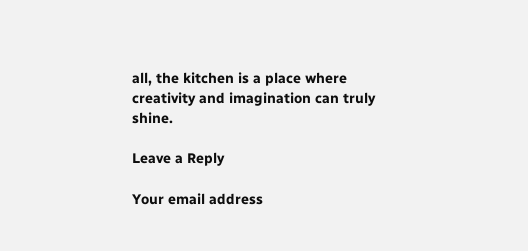all, the kitchen is a place where creativity and imagination can truly shine.

Leave a Reply

Your email address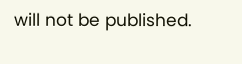will not be published.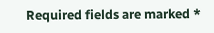Required fields are marked *